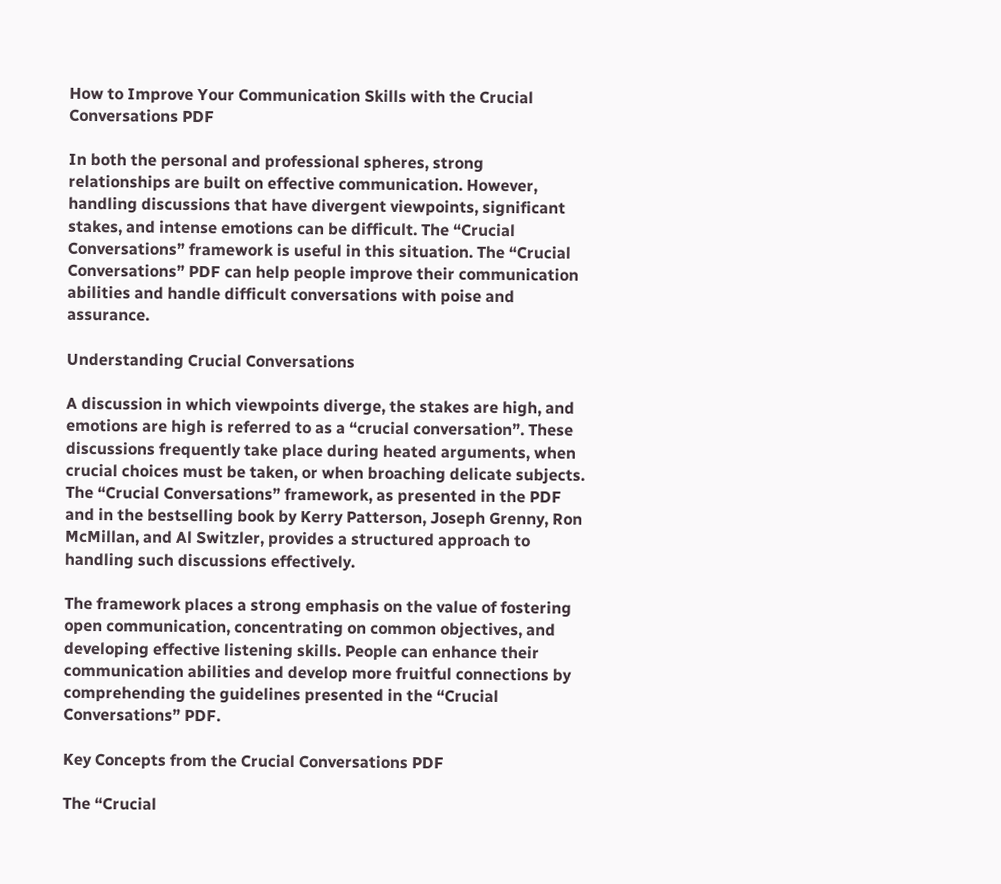How to Improve Your Communication Skills with the Crucial Conversations PDF

In both the personal and professional spheres, strong relationships are built on effective communication. However, handling discussions that have divergent viewpoints, significant stakes, and intense emotions can be difficult. The “Crucial Conversations” framework is useful in this situation. The “Crucial Conversations” PDF can help people improve their communication abilities and handle difficult conversations with poise and assurance.

Understanding Crucial Conversations

A discussion in which viewpoints diverge, the stakes are high, and emotions are high is referred to as a “crucial conversation”. These discussions frequently take place during heated arguments, when crucial choices must be taken, or when broaching delicate subjects. The “Crucial Conversations” framework, as presented in the PDF and in the bestselling book by Kerry Patterson, Joseph Grenny, Ron McMillan, and Al Switzler, provides a structured approach to handling such discussions effectively.

The framework places a strong emphasis on the value of fostering open communication, concentrating on common objectives, and developing effective listening skills. People can enhance their communication abilities and develop more fruitful connections by comprehending the guidelines presented in the “Crucial Conversations” PDF.

Key Concepts from the Crucial Conversations PDF

The “Crucial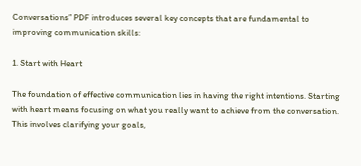Conversations” PDF introduces several key concepts that are fundamental to improving communication skills:

1. Start with Heart

The foundation of effective communication lies in having the right intentions. Starting with heart means focusing on what you really want to achieve from the conversation. This involves clarifying your goals,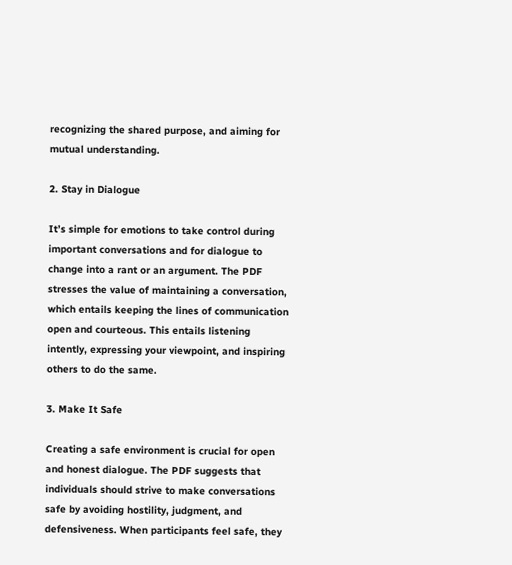recognizing the shared purpose, and aiming for mutual understanding.

2. Stay in Dialogue

It’s simple for emotions to take control during important conversations and for dialogue to change into a rant or an argument. The PDF stresses the value of maintaining a conversation, which entails keeping the lines of communication open and courteous. This entails listening intently, expressing your viewpoint, and inspiring others to do the same.

3. Make It Safe

Creating a safe environment is crucial for open and honest dialogue. The PDF suggests that individuals should strive to make conversations safe by avoiding hostility, judgment, and defensiveness. When participants feel safe, they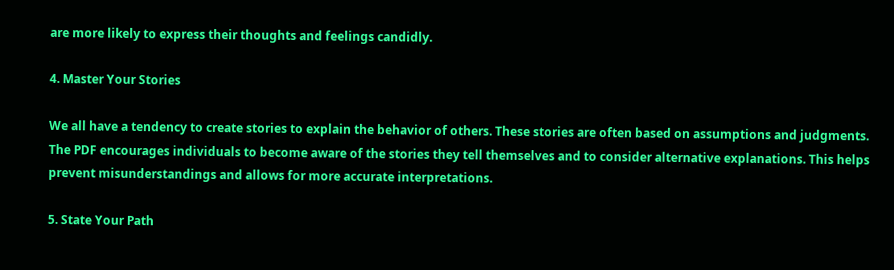are more likely to express their thoughts and feelings candidly.

4. Master Your Stories

We all have a tendency to create stories to explain the behavior of others. These stories are often based on assumptions and judgments. The PDF encourages individuals to become aware of the stories they tell themselves and to consider alternative explanations. This helps prevent misunderstandings and allows for more accurate interpretations.

5. State Your Path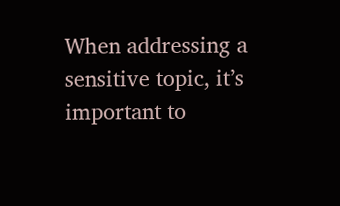When addressing a sensitive topic, it’s important to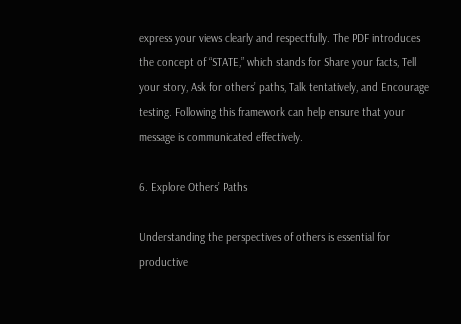express your views clearly and respectfully. The PDF introduces the concept of “STATE,” which stands for Share your facts, Tell your story, Ask for others’ paths, Talk tentatively, and Encourage testing. Following this framework can help ensure that your message is communicated effectively.

6. Explore Others’ Paths

Understanding the perspectives of others is essential for productive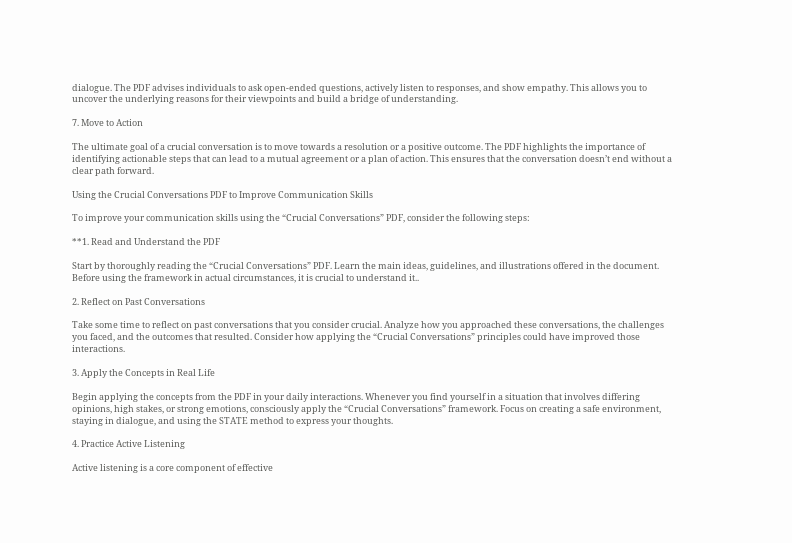dialogue. The PDF advises individuals to ask open-ended questions, actively listen to responses, and show empathy. This allows you to uncover the underlying reasons for their viewpoints and build a bridge of understanding.

7. Move to Action

The ultimate goal of a crucial conversation is to move towards a resolution or a positive outcome. The PDF highlights the importance of identifying actionable steps that can lead to a mutual agreement or a plan of action. This ensures that the conversation doesn’t end without a clear path forward.

Using the Crucial Conversations PDF to Improve Communication Skills

To improve your communication skills using the “Crucial Conversations” PDF, consider the following steps:

**1. Read and Understand the PDF

Start by thoroughly reading the “Crucial Conversations” PDF. Learn the main ideas, guidelines, and illustrations offered in the document. Before using the framework in actual circumstances, it is crucial to understand it..

2. Reflect on Past Conversations

Take some time to reflect on past conversations that you consider crucial. Analyze how you approached these conversations, the challenges you faced, and the outcomes that resulted. Consider how applying the “Crucial Conversations” principles could have improved those interactions.

3. Apply the Concepts in Real Life

Begin applying the concepts from the PDF in your daily interactions. Whenever you find yourself in a situation that involves differing opinions, high stakes, or strong emotions, consciously apply the “Crucial Conversations” framework. Focus on creating a safe environment, staying in dialogue, and using the STATE method to express your thoughts.

4. Practice Active Listening

Active listening is a core component of effective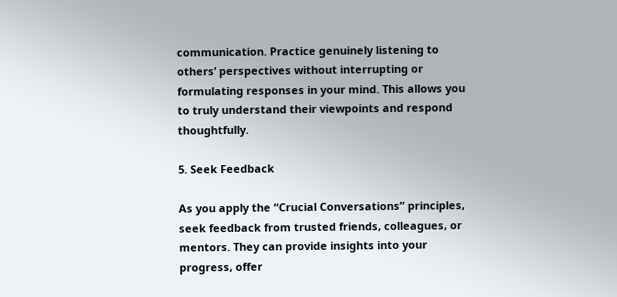communication. Practice genuinely listening to others’ perspectives without interrupting or formulating responses in your mind. This allows you to truly understand their viewpoints and respond thoughtfully.

5. Seek Feedback

As you apply the “Crucial Conversations” principles, seek feedback from trusted friends, colleagues, or mentors. They can provide insights into your progress, offer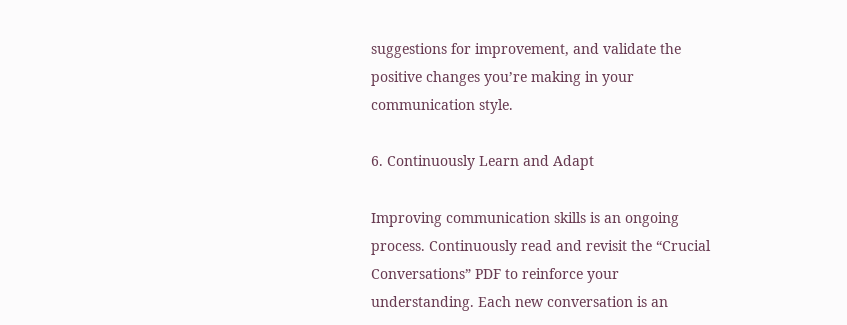suggestions for improvement, and validate the positive changes you’re making in your communication style.

6. Continuously Learn and Adapt

Improving communication skills is an ongoing process. Continuously read and revisit the “Crucial Conversations” PDF to reinforce your understanding. Each new conversation is an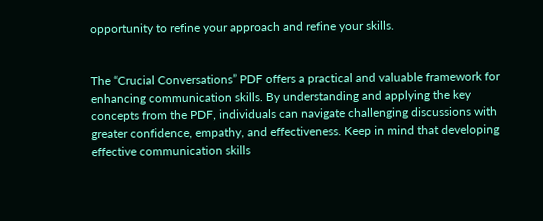opportunity to refine your approach and refine your skills.


The “Crucial Conversations” PDF offers a practical and valuable framework for enhancing communication skills. By understanding and applying the key concepts from the PDF, individuals can navigate challenging discussions with greater confidence, empathy, and effectiveness. Keep in mind that developing effective communication skills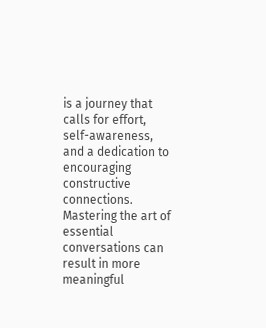is a journey that calls for effort, self-awareness, and a dedication to encouraging constructive connections. Mastering the art of essential conversations can result in more meaningful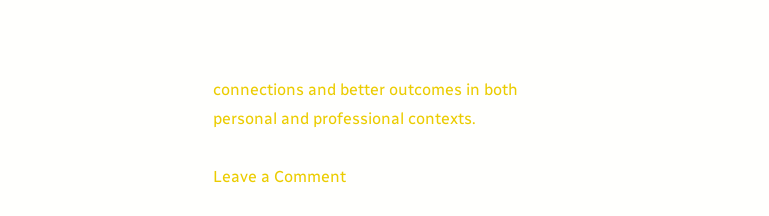connections and better outcomes in both personal and professional contexts.

Leave a Comment